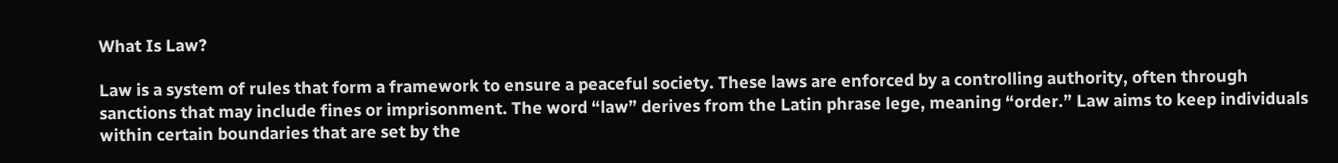What Is Law?

Law is a system of rules that form a framework to ensure a peaceful society. These laws are enforced by a controlling authority, often through sanctions that may include fines or imprisonment. The word “law” derives from the Latin phrase lege, meaning “order.” Law aims to keep individuals within certain boundaries that are set by the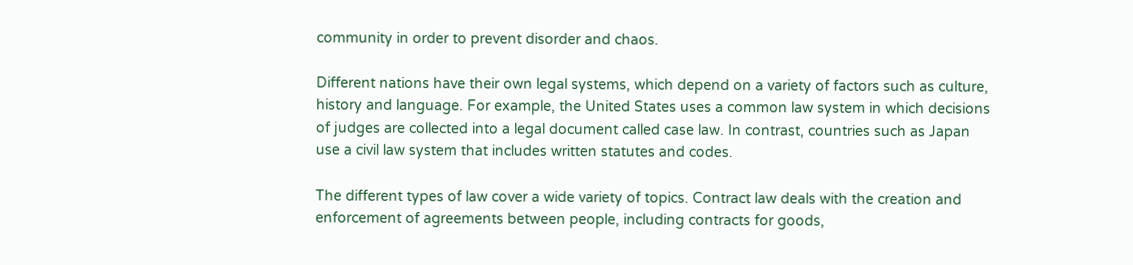community in order to prevent disorder and chaos.

Different nations have their own legal systems, which depend on a variety of factors such as culture, history and language. For example, the United States uses a common law system in which decisions of judges are collected into a legal document called case law. In contrast, countries such as Japan use a civil law system that includes written statutes and codes.

The different types of law cover a wide variety of topics. Contract law deals with the creation and enforcement of agreements between people, including contracts for goods,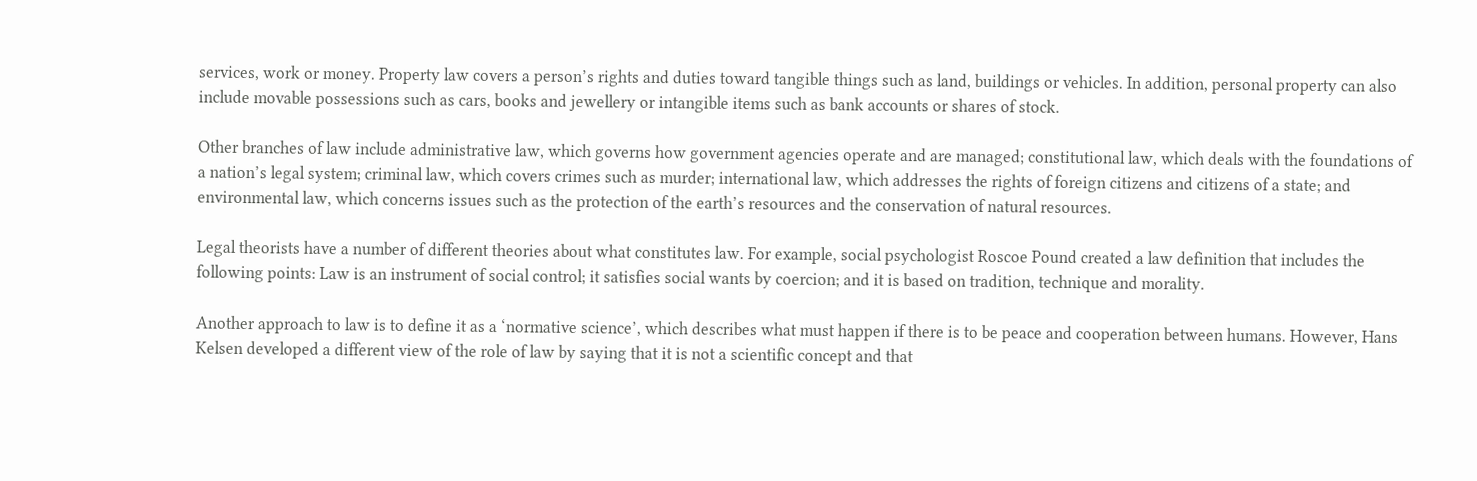services, work or money. Property law covers a person’s rights and duties toward tangible things such as land, buildings or vehicles. In addition, personal property can also include movable possessions such as cars, books and jewellery or intangible items such as bank accounts or shares of stock.

Other branches of law include administrative law, which governs how government agencies operate and are managed; constitutional law, which deals with the foundations of a nation’s legal system; criminal law, which covers crimes such as murder; international law, which addresses the rights of foreign citizens and citizens of a state; and environmental law, which concerns issues such as the protection of the earth’s resources and the conservation of natural resources.

Legal theorists have a number of different theories about what constitutes law. For example, social psychologist Roscoe Pound created a law definition that includes the following points: Law is an instrument of social control; it satisfies social wants by coercion; and it is based on tradition, technique and morality.

Another approach to law is to define it as a ‘normative science’, which describes what must happen if there is to be peace and cooperation between humans. However, Hans Kelsen developed a different view of the role of law by saying that it is not a scientific concept and that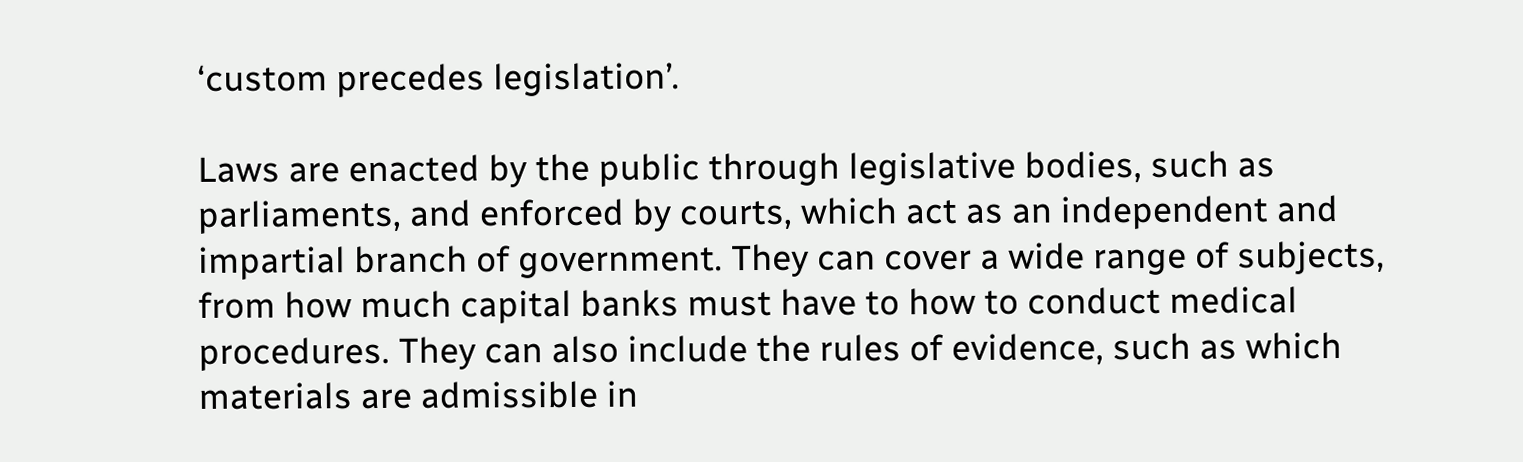‘custom precedes legislation’.

Laws are enacted by the public through legislative bodies, such as parliaments, and enforced by courts, which act as an independent and impartial branch of government. They can cover a wide range of subjects, from how much capital banks must have to how to conduct medical procedures. They can also include the rules of evidence, such as which materials are admissible in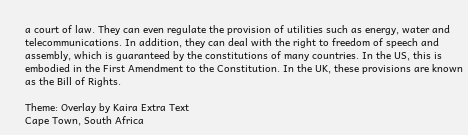a court of law. They can even regulate the provision of utilities such as energy, water and telecommunications. In addition, they can deal with the right to freedom of speech and assembly, which is guaranteed by the constitutions of many countries. In the US, this is embodied in the First Amendment to the Constitution. In the UK, these provisions are known as the Bill of Rights.

Theme: Overlay by Kaira Extra Text
Cape Town, South Africa